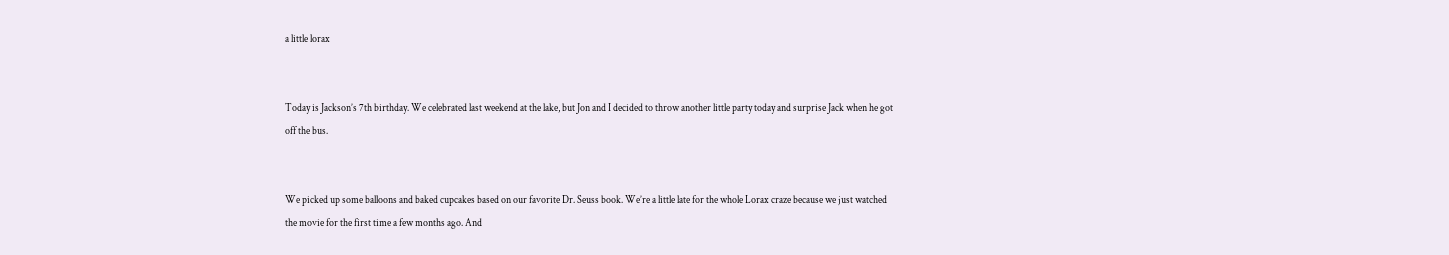a little lorax


Today is Jackson’s 7th birthday. We celebrated last weekend at the lake, but Jon and I decided to throw another little party today and surprise Jack when he got off the bus.


We picked up some balloons and baked cupcakes based on our favorite Dr. Seuss book. We’re a little late for the whole Lorax craze because we just watched the movie for the first time a few months ago. And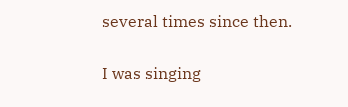several times since then.


I was singing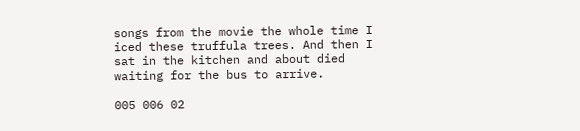songs from the movie the whole time I iced these truffula trees. And then I sat in the kitchen and about died waiting for the bus to arrive.

005 006 02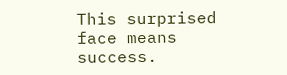This surprised face means success.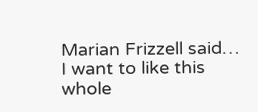Marian Frizzell said…
I want to like this whole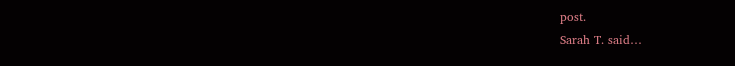post.
Sarah T. said…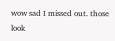wow sad I missed out. those look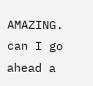AMAZING. can I go ahead a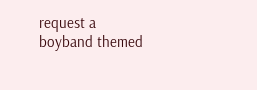request a boyband themed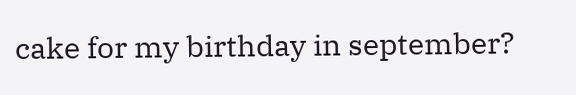cake for my birthday in september?